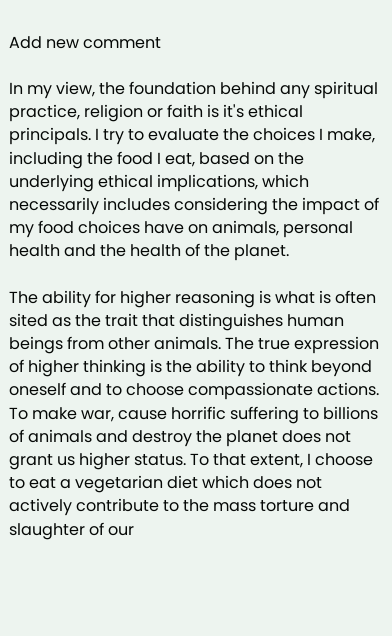Add new comment

In my view, the foundation behind any spiritual practice, religion or faith is it's ethical principals. I try to evaluate the choices I make, including the food I eat, based on the underlying ethical implications, which necessarily includes considering the impact of my food choices have on animals, personal health and the health of the planet.

The ability for higher reasoning is what is often sited as the trait that distinguishes human beings from other animals. The true expression of higher thinking is the ability to think beyond oneself and to choose compassionate actions. To make war, cause horrific suffering to billions of animals and destroy the planet does not grant us higher status. To that extent, I choose to eat a vegetarian diet which does not actively contribute to the mass torture and slaughter of our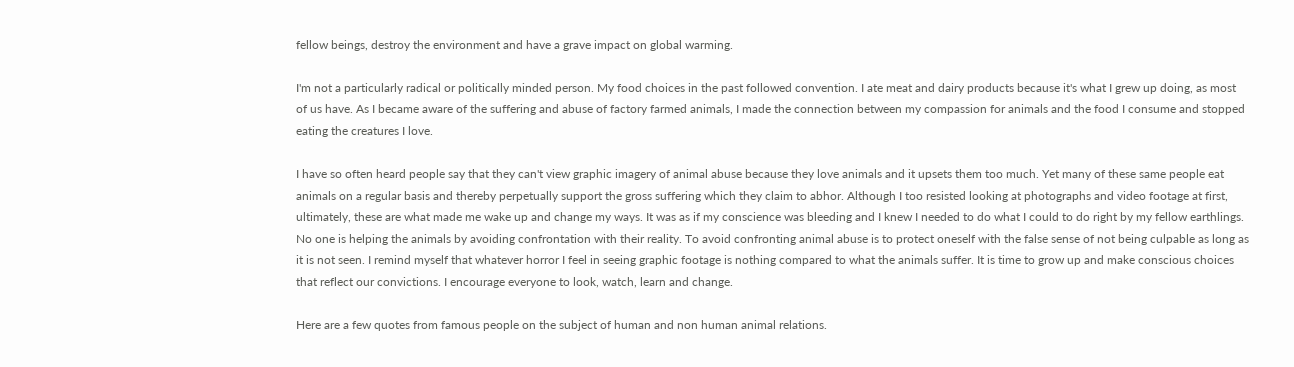fellow beings, destroy the environment and have a grave impact on global warming.

I'm not a particularly radical or politically minded person. My food choices in the past followed convention. I ate meat and dairy products because it's what I grew up doing, as most of us have. As I became aware of the suffering and abuse of factory farmed animals, I made the connection between my compassion for animals and the food I consume and stopped eating the creatures I love.

I have so often heard people say that they can't view graphic imagery of animal abuse because they love animals and it upsets them too much. Yet many of these same people eat animals on a regular basis and thereby perpetually support the gross suffering which they claim to abhor. Although I too resisted looking at photographs and video footage at first, ultimately, these are what made me wake up and change my ways. It was as if my conscience was bleeding and I knew I needed to do what I could to do right by my fellow earthlings. No one is helping the animals by avoiding confrontation with their reality. To avoid confronting animal abuse is to protect oneself with the false sense of not being culpable as long as it is not seen. I remind myself that whatever horror I feel in seeing graphic footage is nothing compared to what the animals suffer. It is time to grow up and make conscious choices that reflect our convictions. I encourage everyone to look, watch, learn and change.

Here are a few quotes from famous people on the subject of human and non human animal relations.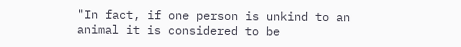"In fact, if one person is unkind to an animal it is considered to be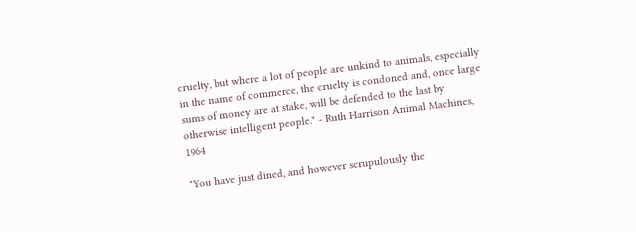cruelty, but where a lot of people are unkind to animals, especially in the name of commerce, the cruelty is condoned and, once large sums of money are at stake, will be defended to the last by otherwise intelligent people." - Ruth Harrison Animal Machines, 1964

"You have just dined, and however scrupulously the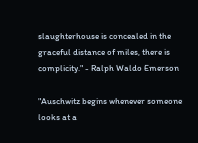slaughterhouse is concealed in the graceful distance of miles, there is complicity." - Ralph Waldo Emerson

"Auschwitz begins whenever someone looks at a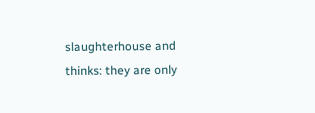slaughterhouse and thinks: they are only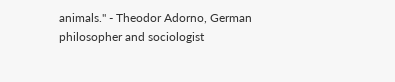animals." - Theodor Adorno, German philosopher and sociologist